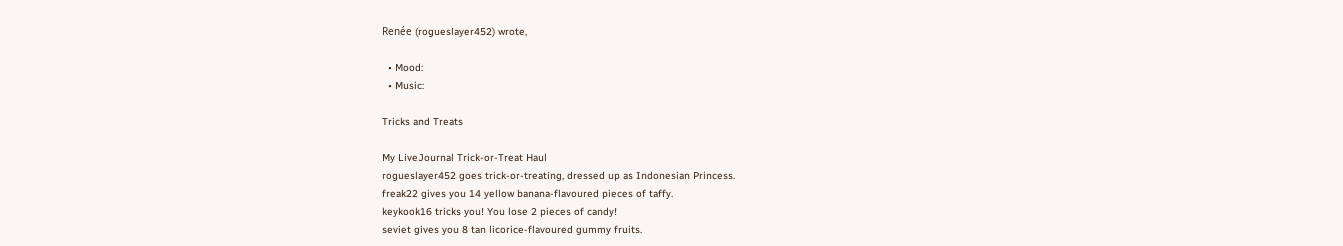Renée (rogueslayer452) wrote,

  • Mood:
  • Music:

Tricks and Treats

My LiveJournal Trick-or-Treat Haul
rogueslayer452 goes trick-or-treating, dressed up as Indonesian Princess.
freak22 gives you 14 yellow banana-flavoured pieces of taffy.
keykook16 tricks you! You lose 2 pieces of candy!
seviet gives you 8 tan licorice-flavoured gummy fruits.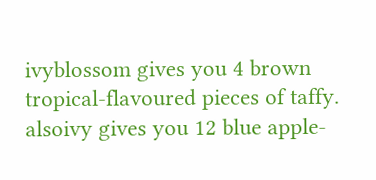ivyblossom gives you 4 brown tropical-flavoured pieces of taffy.
alsoivy gives you 12 blue apple-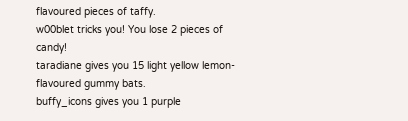flavoured pieces of taffy.
w00blet tricks you! You lose 2 pieces of candy!
taradiane gives you 15 light yellow lemon-flavoured gummy bats.
buffy_icons gives you 1 purple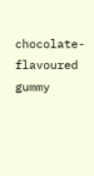chocolate-flavoured gummy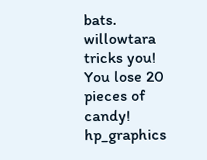bats.
willowtara tricks you! You lose 20 pieces of candy!
hp_graphics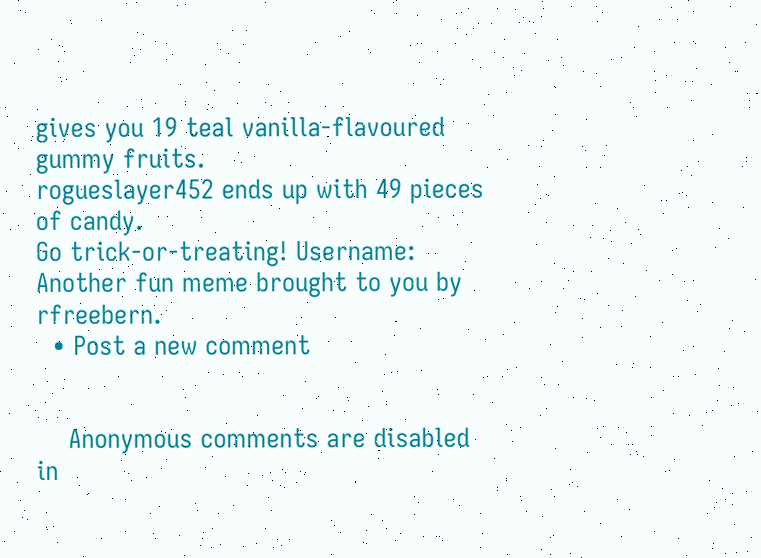gives you 19 teal vanilla-flavoured gummy fruits.
rogueslayer452 ends up with 49 pieces of candy.
Go trick-or-treating! Username:
Another fun meme brought to you by rfreebern.
  • Post a new comment


    Anonymous comments are disabled in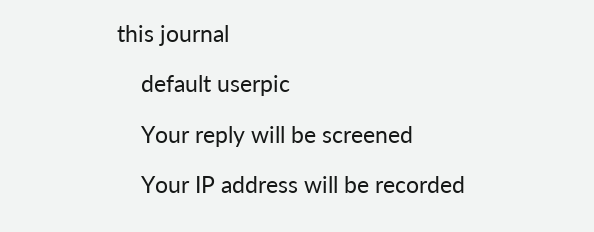this journal

    default userpic

    Your reply will be screened

    Your IP address will be recorded